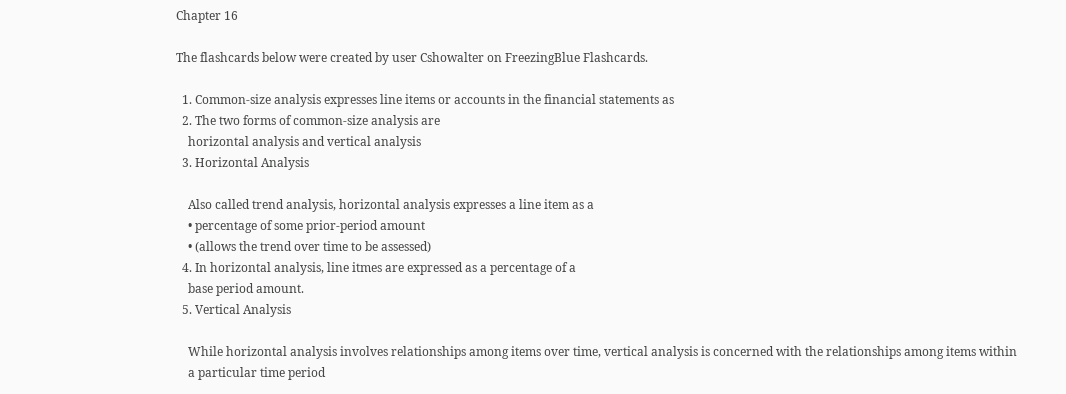Chapter 16

The flashcards below were created by user Cshowalter on FreezingBlue Flashcards.

  1. Common-size analysis expresses line items or accounts in the financial statements as
  2. The two forms of common-size analysis are
    horizontal analysis and vertical analysis
  3. Horizontal Analysis

    Also called trend analysis, horizontal analysis expresses a line item as a
    • percentage of some prior-period amount
    • (allows the trend over time to be assessed)
  4. In horizontal analysis, line itmes are expressed as a percentage of a
    base period amount.
  5. Vertical Analysis

    While horizontal analysis involves relationships among items over time, vertical analysis is concerned with the relationships among items within
    a particular time period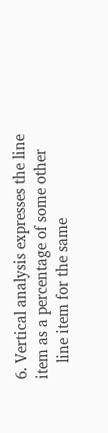6. Vertical analysis expresses the line item as a percentage of some other
    line item for the same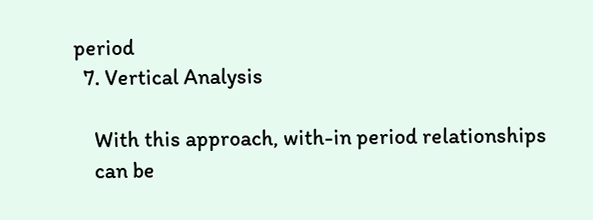period
  7. Vertical Analysis

    With this approach, with-in period relationships
    can be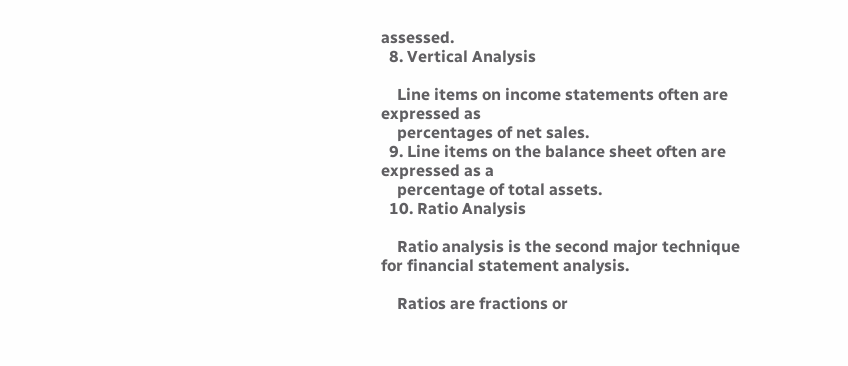assessed.
  8. Vertical Analysis

    Line items on income statements often are expressed as
    percentages of net sales.
  9. Line items on the balance sheet often are expressed as a
    percentage of total assets.
  10. Ratio Analysis

    Ratio analysis is the second major technique for financial statement analysis.

    Ratios are fractions or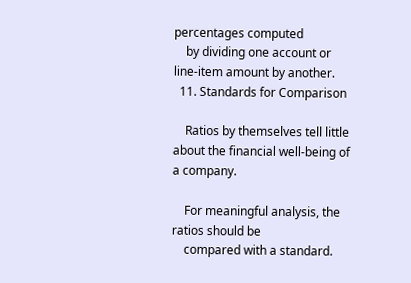percentages computed
    by dividing one account or line-item amount by another.
  11. Standards for Comparison

    Ratios by themselves tell little about the financial well-being of a company.

    For meaningful analysis, the ratios should be
    compared with a standard.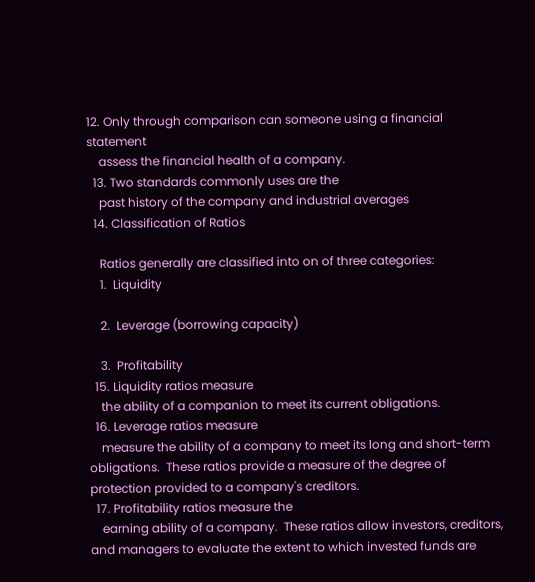12. Only through comparison can someone using a financial statement
    assess the financial health of a company.
  13. Two standards commonly uses are the
    past history of the company and industrial averages
  14. Classification of Ratios

    Ratios generally are classified into on of three categories:
    1.  Liquidity

    2.  Leverage (borrowing capacity)

    3.  Profitability
  15. Liquidity ratios measure
    the ability of a companion to meet its current obligations.
  16. Leverage ratios measure
    measure the ability of a company to meet its long and short-term obligations.  These ratios provide a measure of the degree of protection provided to a company's creditors.
  17. Profitability ratios measure the
    earning ability of a company.  These ratios allow investors, creditors, and managers to evaluate the extent to which invested funds are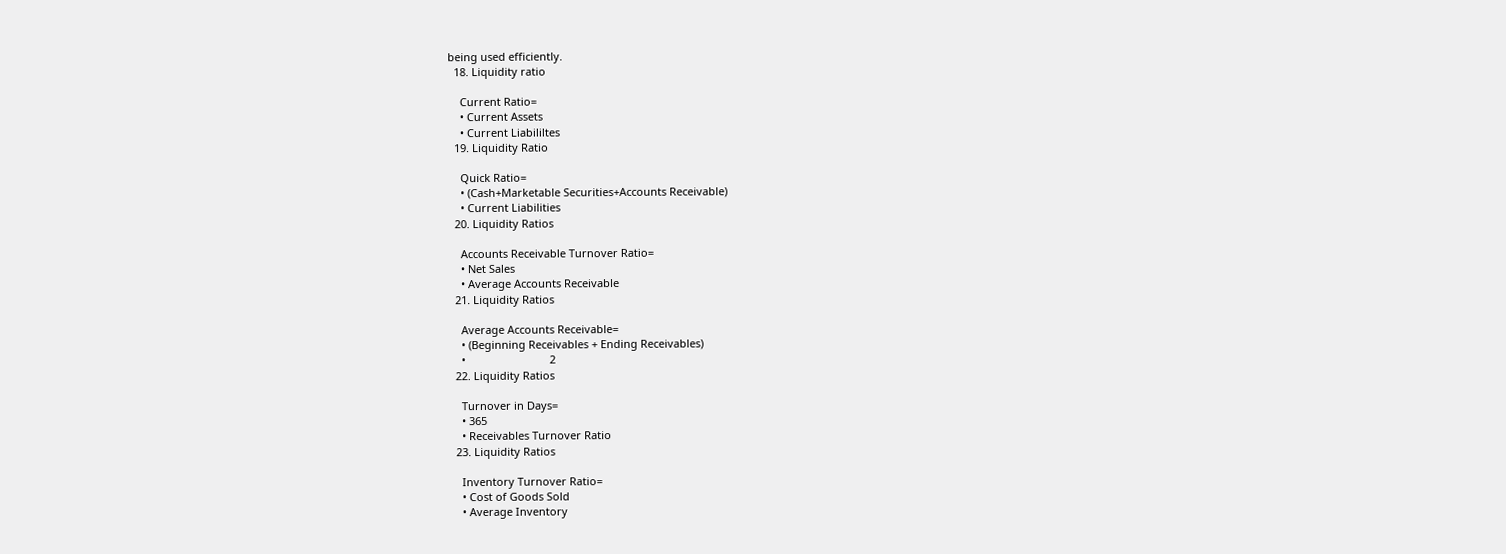being used efficiently.
  18. Liquidity ratio

    Current Ratio=
    • Current Assets
    • Current Liabililtes
  19. Liquidity Ratio

    Quick Ratio=
    • (Cash+Marketable Securities+Accounts Receivable)
    • Current Liabilities
  20. Liquidity Ratios

    Accounts Receivable Turnover Ratio=
    • Net Sales
    • Average Accounts Receivable
  21. Liquidity Ratios

    Average Accounts Receivable=
    • (Beginning Receivables + Ending Receivables)
    •                            2
  22. Liquidity Ratios

    Turnover in Days=
    • 365
    • Receivables Turnover Ratio
  23. Liquidity Ratios

    Inventory Turnover Ratio=
    • Cost of Goods Sold
    • Average Inventory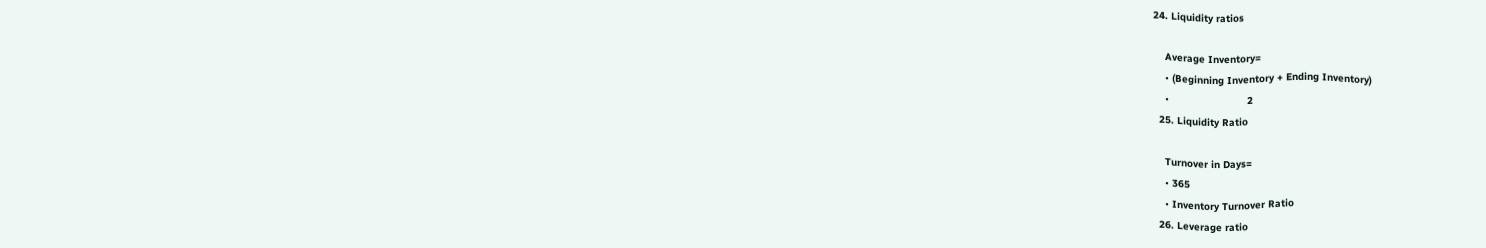24. Liquidity ratios

    Average Inventory=
    • (Beginning Inventory + Ending Inventory)
    •                          2
  25. Liquidity Ratio

    Turnover in Days=
    • 365
    • Inventory Turnover Ratio
  26. Leverage ratio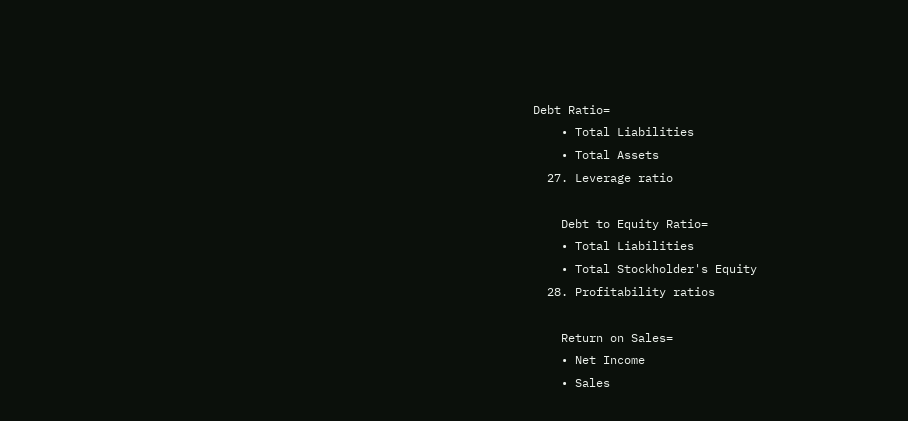Debt Ratio=
    • Total Liabilities
    • Total Assets
  27. Leverage ratio

    Debt to Equity Ratio=
    • Total Liabilities
    • Total Stockholder's Equity
  28. Profitability ratios

    Return on Sales=
    • Net Income
    • Sales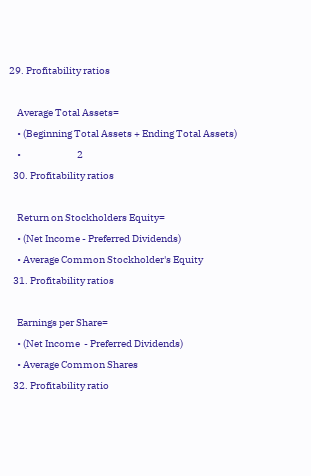29. Profitability ratios

    Average Total Assets=
    • (Beginning Total Assets + Ending Total Assets)
    •                            2
  30. Profitability ratios

    Return on Stockholders Equity=
    • (Net Income - Preferred Dividends)
    • Average Common Stockholder's Equity
  31. Profitability ratios

    Earnings per Share=
    • (Net Income  - Preferred Dividends)
    • Average Common Shares
  32. Profitability ratio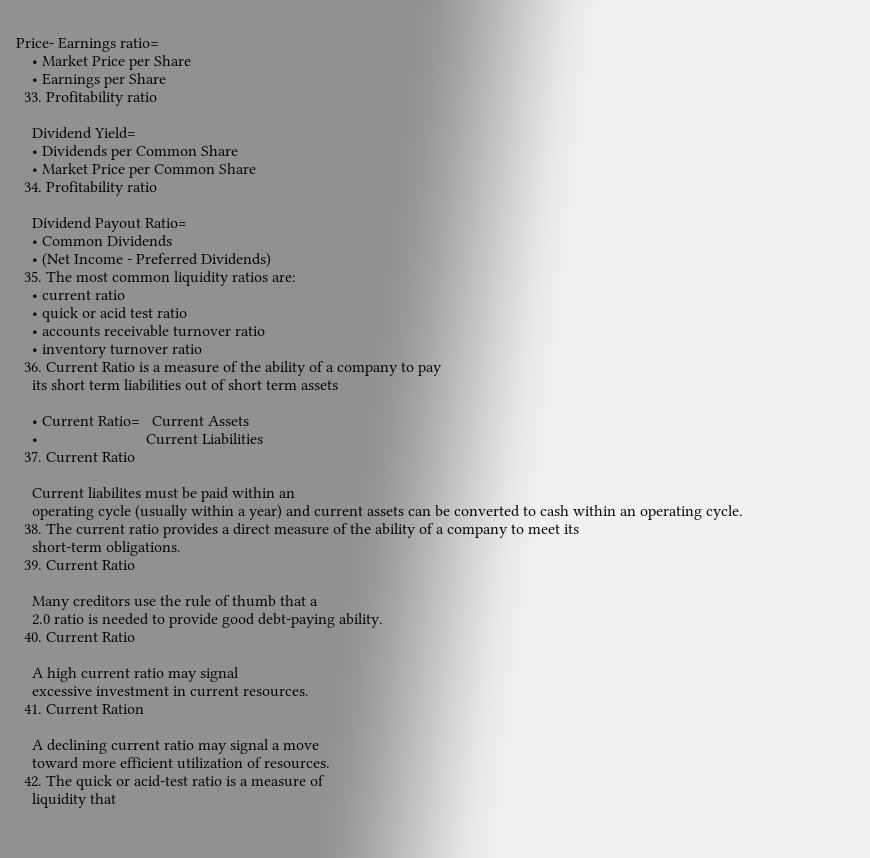Price- Earnings ratio=
    • Market Price per Share
    • Earnings per Share
  33. Profitability ratio

    Dividend Yield=
    • Dividends per Common Share
    • Market Price per Common Share
  34. Profitability ratio

    Dividend Payout Ratio=
    • Common Dividends
    • (Net Income - Preferred Dividends)
  35. The most common liquidity ratios are:
    • current ratio
    • quick or acid test ratio
    • accounts receivable turnover ratio
    • inventory turnover ratio
  36. Current Ratio is a measure of the ability of a company to pay
    its short term liabilities out of short term assets

    • Current Ratio=   Current Assets
    •                           Current Liabilities
  37. Current Ratio

    Current liabilites must be paid within an
    operating cycle (usually within a year) and current assets can be converted to cash within an operating cycle.
  38. The current ratio provides a direct measure of the ability of a company to meet its
    short-term obligations.
  39. Current Ratio

    Many creditors use the rule of thumb that a
    2.0 ratio is needed to provide good debt-paying ability.
  40. Current Ratio

    A high current ratio may signal
    excessive investment in current resources.
  41. Current Ration

    A declining current ratio may signal a move
    toward more efficient utilization of resources.
  42. The quick or acid-test ratio is a measure of
    liquidity that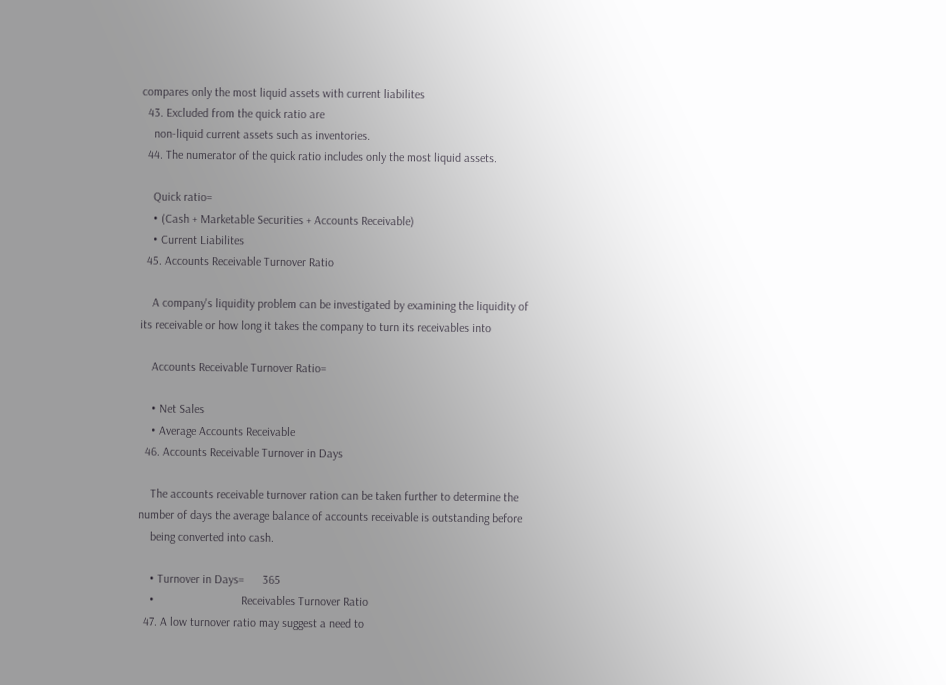compares only the most liquid assets with current liabilites
  43. Excluded from the quick ratio are
    non-liquid current assets such as inventories.
  44. The numerator of the quick ratio includes only the most liquid assets.

    Quick ratio=
    • (Cash + Marketable Securities + Accounts Receivable)
    • Current Liabilites
  45. Accounts Receivable Turnover Ratio

    A company's liquidity problem can be investigated by examining the liquidity of its receivable or how long it takes the company to turn its receivables into

    Accounts Receivable Turnover Ratio=

    • Net Sales
    • Average Accounts Receivable
  46. Accounts Receivable Turnover in Days

    The accounts receivable turnover ration can be taken further to determine the number of days the average balance of accounts receivable is outstanding before
    being converted into cash.

    • Turnover in Days=      365
    •                             Receivables Turnover Ratio
  47. A low turnover ratio may suggest a need to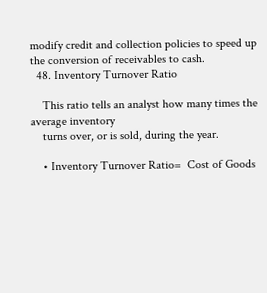modify credit and collection policies to speed up the conversion of receivables to cash.
  48. Inventory Turnover Ratio

    This ratio tells an analyst how many times the average inventory
    turns over, or is sold, during the year.

    • Inventory Turnover Ratio=  Cost of Goods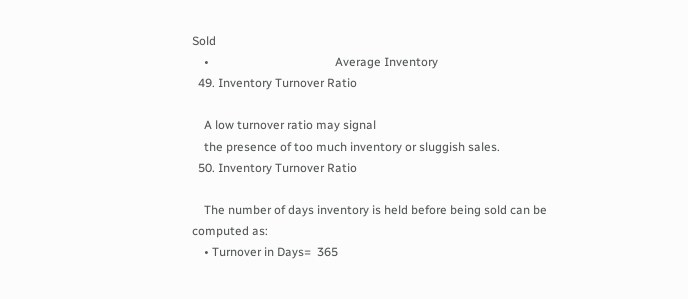Sold
    •                                          Average Inventory
  49. Inventory Turnover Ratio

    A low turnover ratio may signal
    the presence of too much inventory or sluggish sales.
  50. Inventory Turnover Ratio

    The number of days inventory is held before being sold can be computed as:
    • Turnover in Days=  365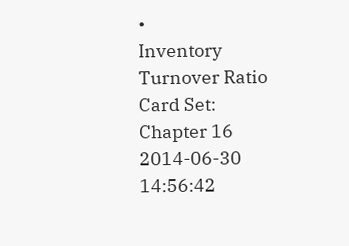•                           Inventory Turnover Ratio
Card Set:
Chapter 16
2014-06-30 14:56:42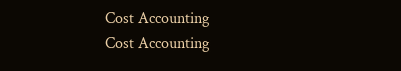Cost Accounting
Cost Accounting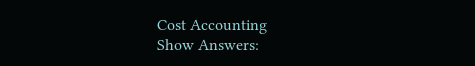Cost Accounting
Show Answers: